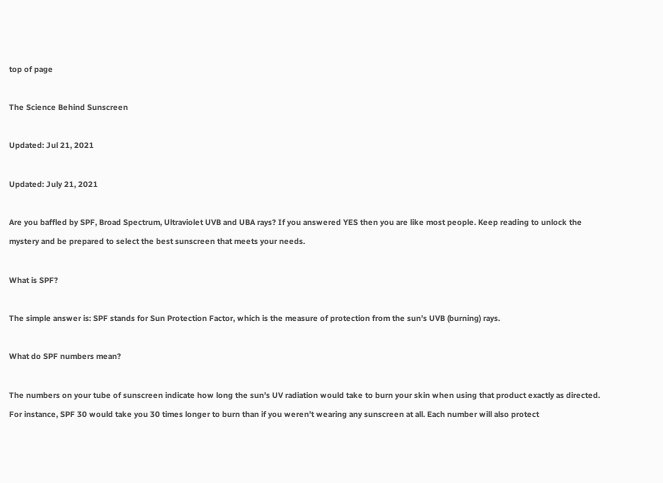top of page

The Science Behind Sunscreen

Updated: Jul 21, 2021

Updated: July 21, 2021

Are you baffled by SPF, Broad Spectrum, Ultraviolet UVB and UBA rays? If you answered YES then you are like most people. Keep reading to unlock the mystery and be prepared to select the best sunscreen that meets your needs.

What is SPF?

The simple answer is: SPF stands for Sun Protection Factor, which is the measure of protection from the sun’s UVB (burning) rays.

What do SPF numbers mean?

The numbers on your tube of sunscreen indicate how long the sun’s UV radiation would take to burn your skin when using that product exactly as directed. For instance, SPF 30 would take you 30 times longer to burn than if you weren’t wearing any sunscreen at all. Each number will also protect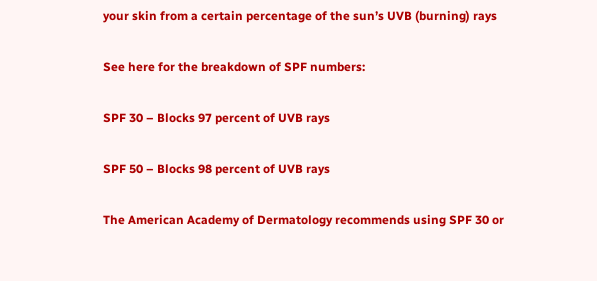your skin from a certain percentage of the sun’s UVB (burning) rays

See here for the breakdown of SPF numbers:

SPF 30 – Blocks 97 percent of UVB rays

SPF 50 – Blocks 98 percent of UVB rays

The American Academy of Dermatology recommends using SPF 30 or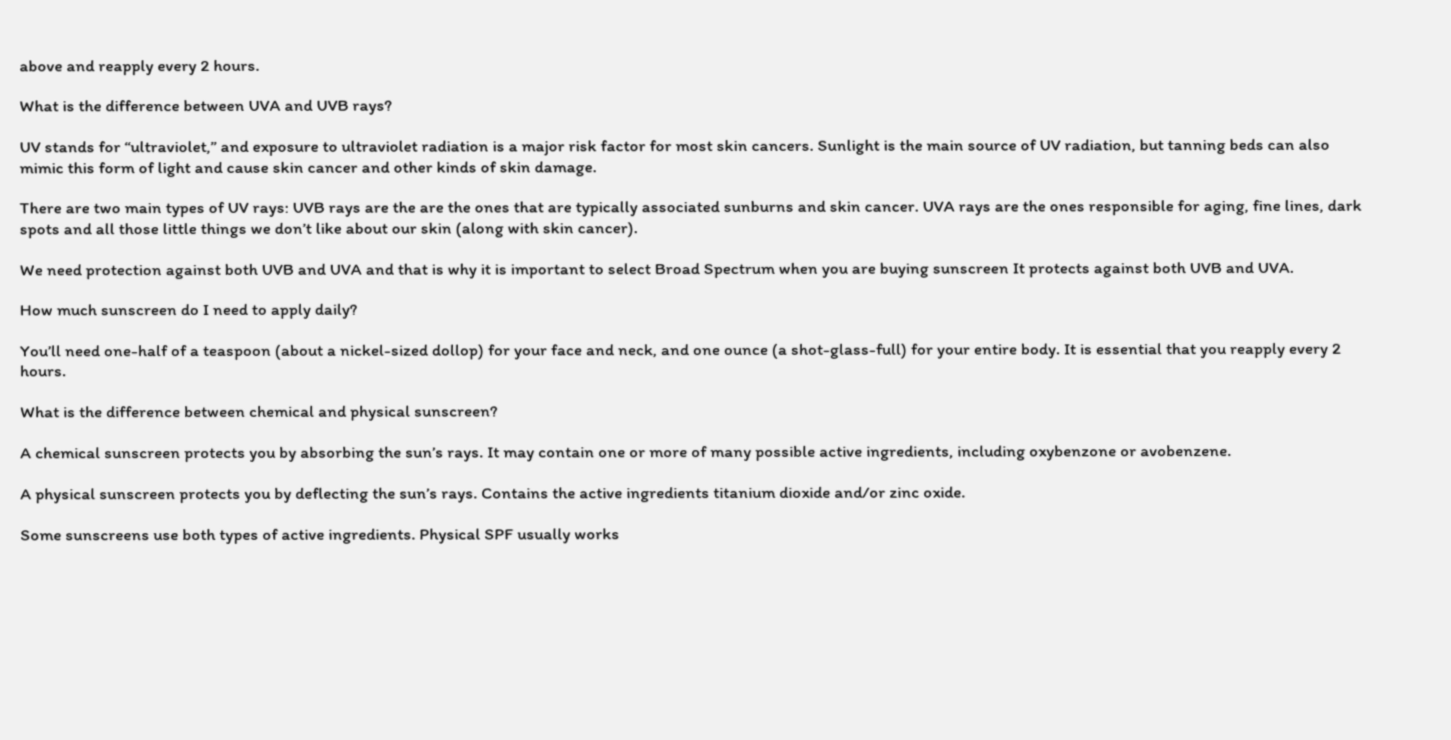above and reapply every 2 hours.

What is the difference between UVA and UVB rays?

UV stands for “ultraviolet,” and exposure to ultraviolet radiation is a major risk factor for most skin cancers. Sunlight is the main source of UV radiation, but tanning beds can also mimic this form of light and cause skin cancer and other kinds of skin damage.

There are two main types of UV rays: UVB rays are the are the ones that are typically associated sunburns and skin cancer. UVA rays are the ones responsible for aging, fine lines, dark spots and all those little things we don’t like about our skin (along with skin cancer).

We need protection against both UVB and UVA and that is why it is important to select Broad Spectrum when you are buying sunscreen It protects against both UVB and UVA.

How much sunscreen do I need to apply daily?

You’ll need one-half of a teaspoon (about a nickel-sized dollop) for your face and neck, and one ounce (a shot-glass-full) for your entire body. It is essential that you reapply every 2 hours.

What is the difference between chemical and physical sunscreen?

A chemical sunscreen protects you by absorbing the sun’s rays. It may contain one or more of many possible active ingredients, including oxybenzone or avobenzene.

A physical sunscreen protects you by deflecting the sun’s rays. Contains the active ingredients titanium dioxide and/or zinc oxide.

Some sunscreens use both types of active ingredients. Physical SPF usually works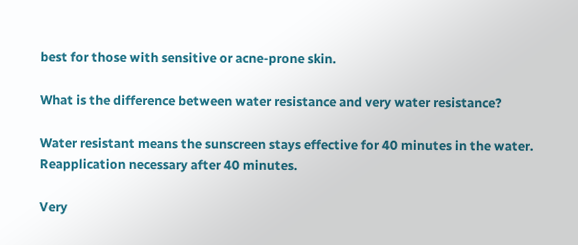best for those with sensitive or acne-prone skin.

What is the difference between water resistance and very water resistance?

Water resistant means the sunscreen stays effective for 40 minutes in the water. Reapplication necessary after 40 minutes.

Very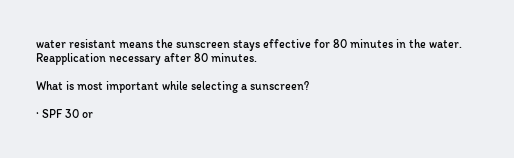water resistant means the sunscreen stays effective for 80 minutes in the water. Reapplication necessary after 80 minutes.

What is most important while selecting a sunscreen?

· SPF 30 or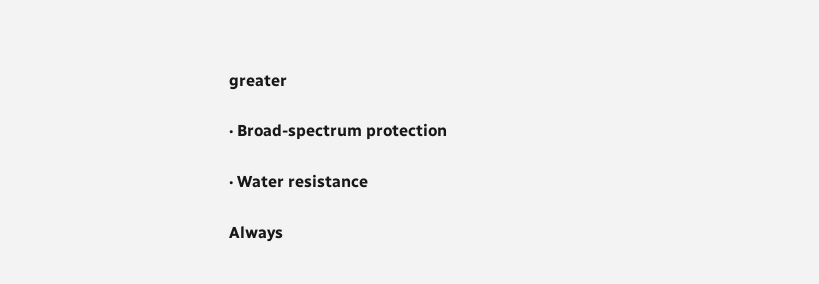greater

· Broad-spectrum protection

· Water resistance

Always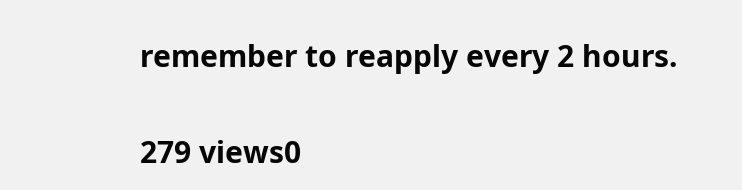remember to reapply every 2 hours.

279 views0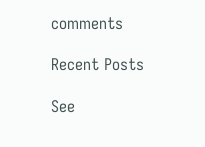comments

Recent Posts

See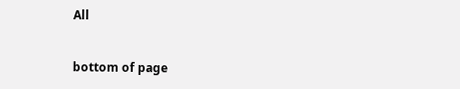All


bottom of page